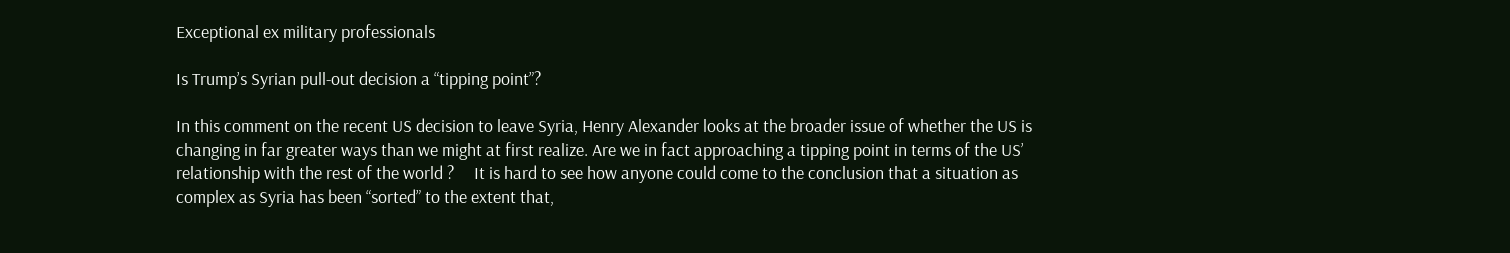Exceptional ex military professionals

Is Trump’s Syrian pull-out decision a “tipping point”?

In this comment on the recent US decision to leave Syria, Henry Alexander looks at the broader issue of whether the US is changing in far greater ways than we might at first realize. Are we in fact approaching a tipping point in terms of the US’ relationship with the rest of the world ?     It is hard to see how anyone could come to the conclusion that a situation as complex as Syria has been “sorted” to the extent that,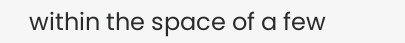within the space of a few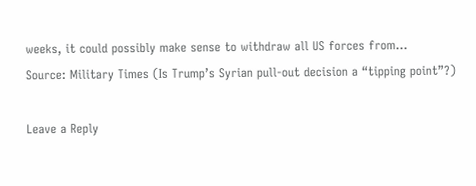weeks, it could possibly make sense to withdraw all US forces from…
Source: Military Times (Is Trump’s Syrian pull-out decision a “tipping point”?)

Leave a Reply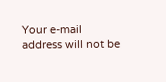Your e-mail address will not be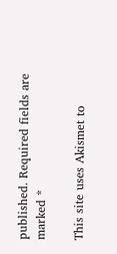published. Required fields are marked *

This site uses Akismet to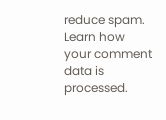reduce spam. Learn how your comment data is processed.